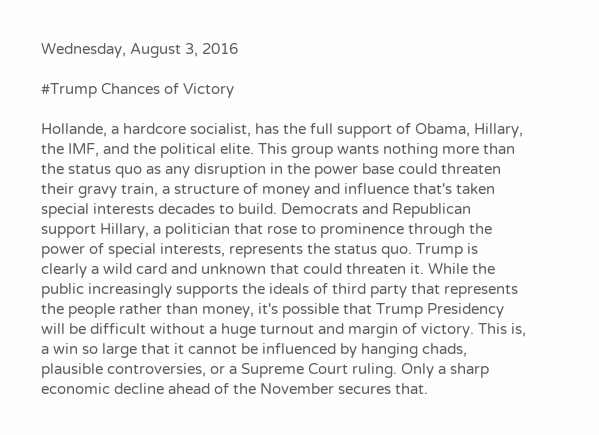Wednesday, August 3, 2016

#Trump Chances of Victory

Hollande, a hardcore socialist, has the full support of Obama, Hillary, the IMF, and the political elite. This group wants nothing more than the status quo as any disruption in the power base could threaten their gravy train, a structure of money and influence that's taken special interests decades to build. Democrats and Republican support Hillary, a politician that rose to prominence through the power of special interests, represents the status quo. Trump is clearly a wild card and unknown that could threaten it. While the public increasingly supports the ideals of third party that represents the people rather than money, it's possible that Trump Presidency will be difficult without a huge turnout and margin of victory. This is, a win so large that it cannot be influenced by hanging chads, plausible controversies, or a Supreme Court ruling. Only a sharp economic decline ahead of the November secures that.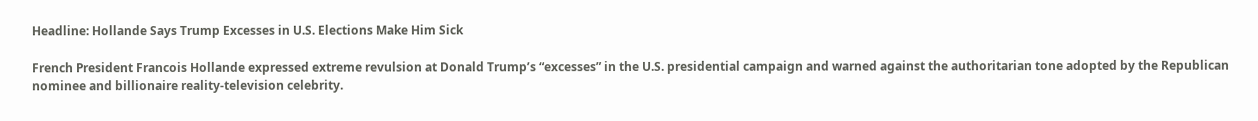Headline: Hollande Says Trump Excesses in U.S. Elections Make Him Sick

French President Francois Hollande expressed extreme revulsion at Donald Trump’s “excesses” in the U.S. presidential campaign and warned against the authoritarian tone adopted by the Republican nominee and billionaire reality-television celebrity.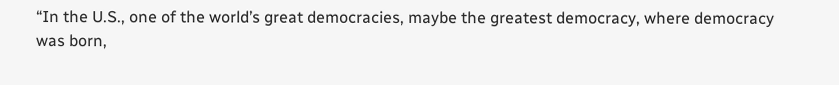“In the U.S., one of the world’s great democracies, maybe the greatest democracy, where democracy was born,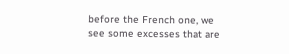before the French one, we see some excesses that are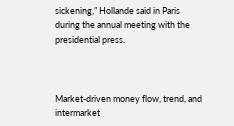sickening,” Hollande said in Paris during the annual meeting with the presidential press.



Market-driven money flow, trend, and intermarket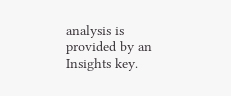analysis is provided by an Insights key.